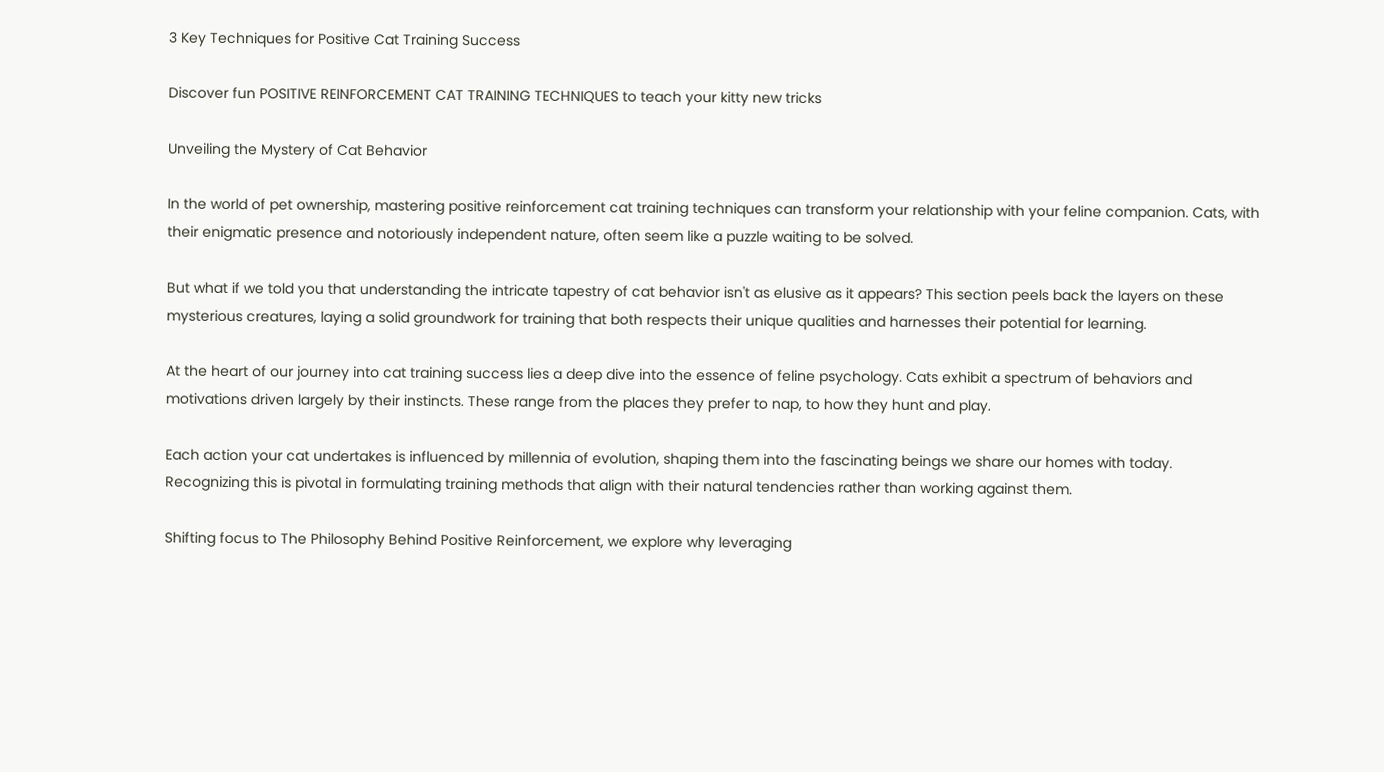3 Key Techniques for Positive Cat Training Success

Discover fun POSITIVE REINFORCEMENT CAT TRAINING TECHNIQUES to teach your kitty new tricks

Unveiling the Mystery of Cat Behavior

In the world of pet ownership, mastering positive reinforcement cat training techniques can transform your relationship with your feline companion. Cats, with their enigmatic presence and notoriously independent nature, often seem like a puzzle waiting to be solved.

But what if we told you that understanding the intricate tapestry of cat behavior isn't as elusive as it appears? This section peels back the layers on these mysterious creatures, laying a solid groundwork for training that both respects their unique qualities and harnesses their potential for learning.

At the heart of our journey into cat training success lies a deep dive into the essence of feline psychology. Cats exhibit a spectrum of behaviors and motivations driven largely by their instincts. These range from the places they prefer to nap, to how they hunt and play.

Each action your cat undertakes is influenced by millennia of evolution, shaping them into the fascinating beings we share our homes with today. Recognizing this is pivotal in formulating training methods that align with their natural tendencies rather than working against them.

Shifting focus to The Philosophy Behind Positive Reinforcement, we explore why leveraging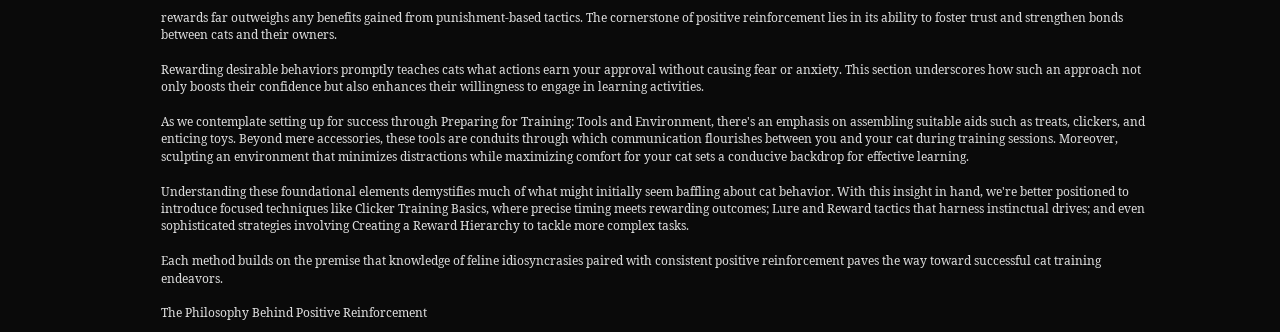rewards far outweighs any benefits gained from punishment-based tactics. The cornerstone of positive reinforcement lies in its ability to foster trust and strengthen bonds between cats and their owners.

Rewarding desirable behaviors promptly teaches cats what actions earn your approval without causing fear or anxiety. This section underscores how such an approach not only boosts their confidence but also enhances their willingness to engage in learning activities.

As we contemplate setting up for success through Preparing for Training: Tools and Environment, there's an emphasis on assembling suitable aids such as treats, clickers, and enticing toys. Beyond mere accessories, these tools are conduits through which communication flourishes between you and your cat during training sessions. Moreover, sculpting an environment that minimizes distractions while maximizing comfort for your cat sets a conducive backdrop for effective learning.

Understanding these foundational elements demystifies much of what might initially seem baffling about cat behavior. With this insight in hand, we're better positioned to introduce focused techniques like Clicker Training Basics, where precise timing meets rewarding outcomes; Lure and Reward tactics that harness instinctual drives; and even sophisticated strategies involving Creating a Reward Hierarchy to tackle more complex tasks.

Each method builds on the premise that knowledge of feline idiosyncrasies paired with consistent positive reinforcement paves the way toward successful cat training endeavors.

The Philosophy Behind Positive Reinforcement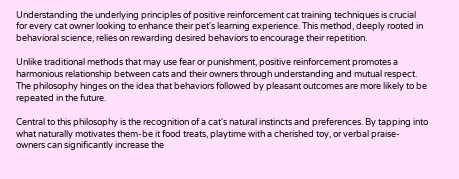Understanding the underlying principles of positive reinforcement cat training techniques is crucial for every cat owner looking to enhance their pet's learning experience. This method, deeply rooted in behavioral science, relies on rewarding desired behaviors to encourage their repetition.

Unlike traditional methods that may use fear or punishment, positive reinforcement promotes a harmonious relationship between cats and their owners through understanding and mutual respect. The philosophy hinges on the idea that behaviors followed by pleasant outcomes are more likely to be repeated in the future.

Central to this philosophy is the recognition of a cat's natural instincts and preferences. By tapping into what naturally motivates them-be it food treats, playtime with a cherished toy, or verbal praise-owners can significantly increase the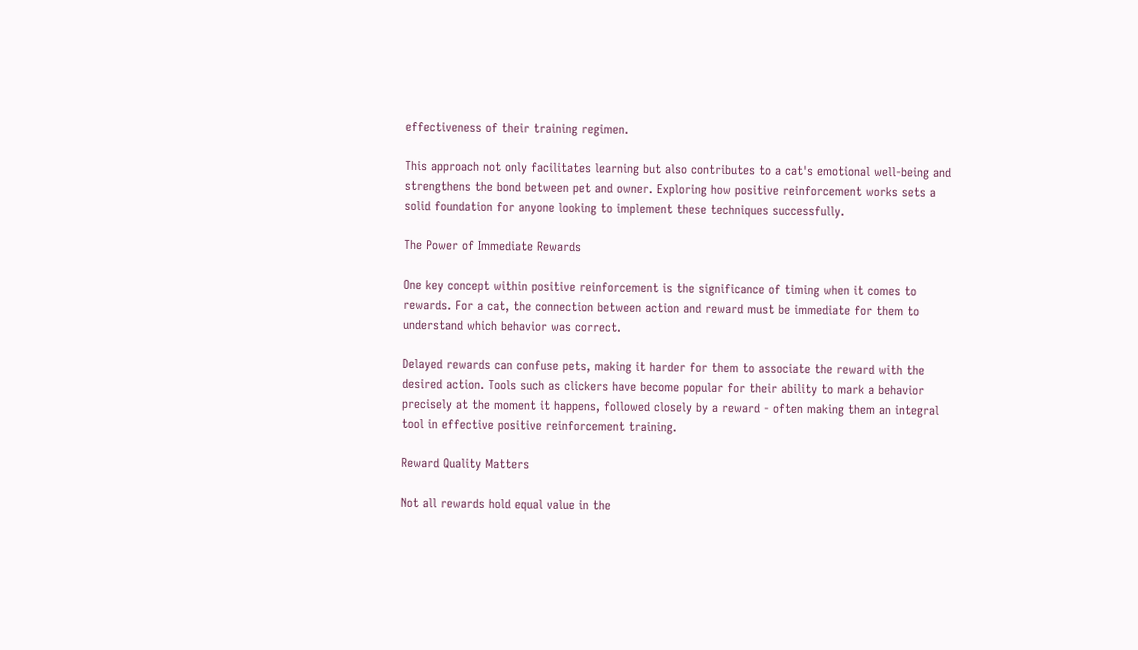effectiveness of their training regimen.

This approach not only facilitates learning but also contributes to a cat's emotional well-being and strengthens the bond between pet and owner. Exploring how positive reinforcement works sets a solid foundation for anyone looking to implement these techniques successfully.

The Power of Immediate Rewards

One key concept within positive reinforcement is the significance of timing when it comes to rewards. For a cat, the connection between action and reward must be immediate for them to understand which behavior was correct.

Delayed rewards can confuse pets, making it harder for them to associate the reward with the desired action. Tools such as clickers have become popular for their ability to mark a behavior precisely at the moment it happens, followed closely by a reward - often making them an integral tool in effective positive reinforcement training.

Reward Quality Matters

Not all rewards hold equal value in the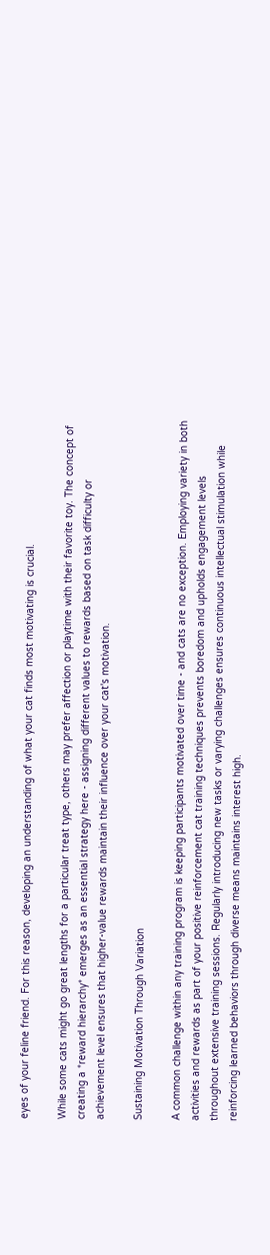eyes of your feline friend. For this reason, developing an understanding of what your cat finds most motivating is crucial.

While some cats might go great lengths for a particular treat type, others may prefer affection or playtime with their favorite toy. The concept of creating a *reward hierarchy* emerges as an essential strategy here - assigning different values to rewards based on task difficulty or achievement level ensures that higher-value rewards maintain their influence over your cat's motivation.

Sustaining Motivation Through Variation

A common challenge within any training program is keeping participants motivated over time - and cats are no exception. Employing variety in both activities and rewards as part of your positive reinforcement cat training techniques prevents boredom and upholds engagement levels throughout extensive training sessions. Regularly introducing new tasks or varying challenges ensures continuous intellectual stimulation while reinforcing learned behaviors through diverse means maintains interest high.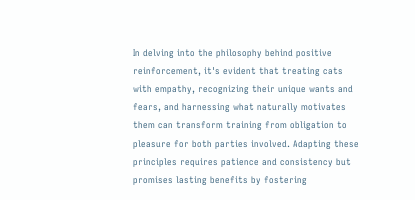In delving into the philosophy behind positive reinforcement, it's evident that treating cats with empathy, recognizing their unique wants and fears, and harnessing what naturally motivates them can transform training from obligation to pleasure for both parties involved. Adapting these principles requires patience and consistency but promises lasting benefits by fostering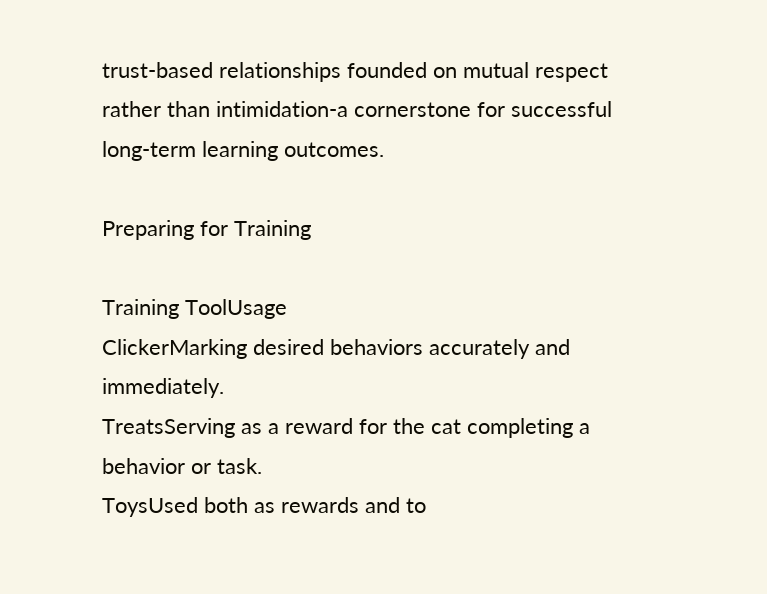trust-based relationships founded on mutual respect rather than intimidation-a cornerstone for successful long-term learning outcomes.

Preparing for Training

Training ToolUsage
ClickerMarking desired behaviors accurately and immediately.
TreatsServing as a reward for the cat completing a behavior or task.
ToysUsed both as rewards and to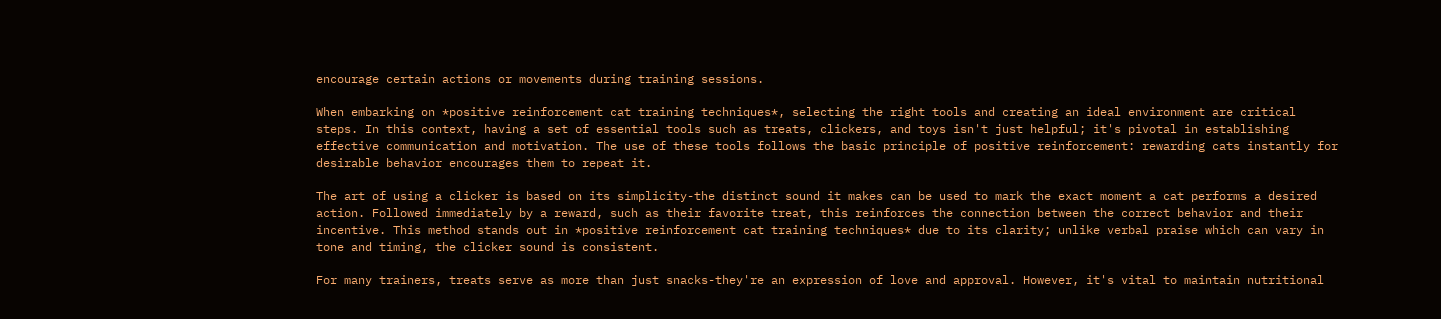encourage certain actions or movements during training sessions.

When embarking on *positive reinforcement cat training techniques*, selecting the right tools and creating an ideal environment are critical steps. In this context, having a set of essential tools such as treats, clickers, and toys isn't just helpful; it's pivotal in establishing effective communication and motivation. The use of these tools follows the basic principle of positive reinforcement: rewarding cats instantly for desirable behavior encourages them to repeat it.

The art of using a clicker is based on its simplicity-the distinct sound it makes can be used to mark the exact moment a cat performs a desired action. Followed immediately by a reward, such as their favorite treat, this reinforces the connection between the correct behavior and their incentive. This method stands out in *positive reinforcement cat training techniques* due to its clarity; unlike verbal praise which can vary in tone and timing, the clicker sound is consistent.

For many trainers, treats serve as more than just snacks-they're an expression of love and approval. However, it's vital to maintain nutritional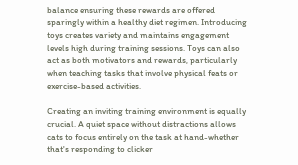balance ensuring these rewards are offered sparingly within a healthy diet regimen. Introducing toys creates variety and maintains engagement levels high during training sessions. Toys can also act as both motivators and rewards, particularly when teaching tasks that involve physical feats or exercise-based activities.

Creating an inviting training environment is equally crucial. A quiet space without distractions allows cats to focus entirely on the task at hand-whether that's responding to clicker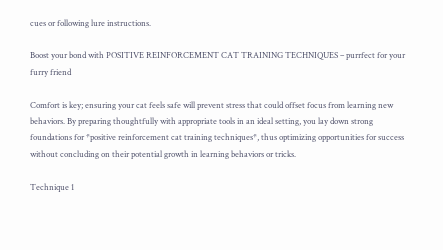cues or following lure instructions.

Boost your bond with POSITIVE REINFORCEMENT CAT TRAINING TECHNIQUES – purrfect for your furry friend

Comfort is key; ensuring your cat feels safe will prevent stress that could offset focus from learning new behaviors. By preparing thoughtfully with appropriate tools in an ideal setting, you lay down strong foundations for *positive reinforcement cat training techniques*, thus optimizing opportunities for success without concluding on their potential growth in learning behaviors or tricks.

Technique 1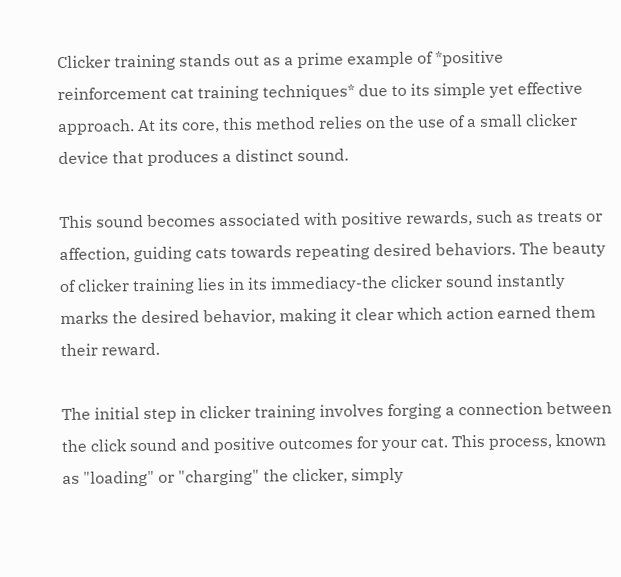Clicker training stands out as a prime example of *positive reinforcement cat training techniques* due to its simple yet effective approach. At its core, this method relies on the use of a small clicker device that produces a distinct sound.

This sound becomes associated with positive rewards, such as treats or affection, guiding cats towards repeating desired behaviors. The beauty of clicker training lies in its immediacy-the clicker sound instantly marks the desired behavior, making it clear which action earned them their reward.

The initial step in clicker training involves forging a connection between the click sound and positive outcomes for your cat. This process, known as "loading" or "charging" the clicker, simply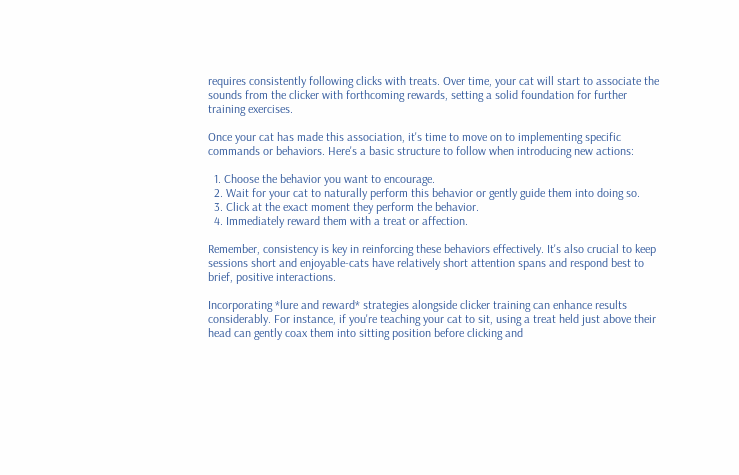requires consistently following clicks with treats. Over time, your cat will start to associate the sounds from the clicker with forthcoming rewards, setting a solid foundation for further training exercises.

Once your cat has made this association, it's time to move on to implementing specific commands or behaviors. Here's a basic structure to follow when introducing new actions:

  1. Choose the behavior you want to encourage.
  2. Wait for your cat to naturally perform this behavior or gently guide them into doing so.
  3. Click at the exact moment they perform the behavior.
  4. Immediately reward them with a treat or affection.

Remember, consistency is key in reinforcing these behaviors effectively. It's also crucial to keep sessions short and enjoyable-cats have relatively short attention spans and respond best to brief, positive interactions.

Incorporating *lure and reward* strategies alongside clicker training can enhance results considerably. For instance, if you're teaching your cat to sit, using a treat held just above their head can gently coax them into sitting position before clicking and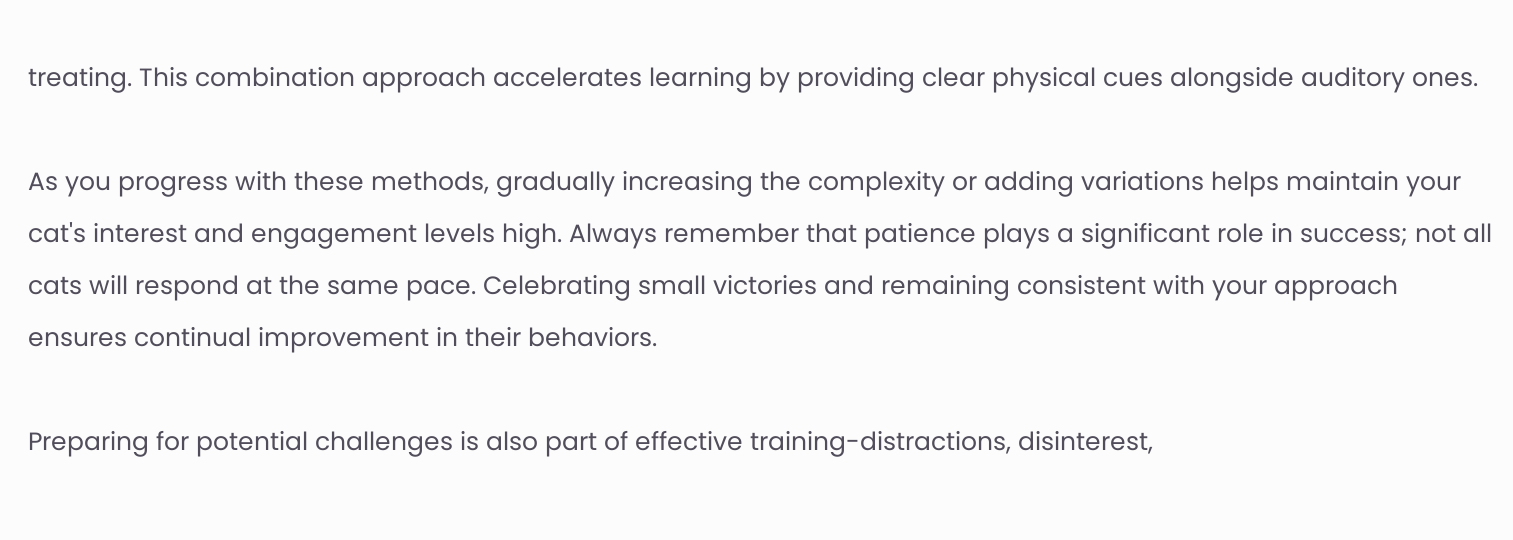treating. This combination approach accelerates learning by providing clear physical cues alongside auditory ones.

As you progress with these methods, gradually increasing the complexity or adding variations helps maintain your cat's interest and engagement levels high. Always remember that patience plays a significant role in success; not all cats will respond at the same pace. Celebrating small victories and remaining consistent with your approach ensures continual improvement in their behaviors.

Preparing for potential challenges is also part of effective training-distractions, disinterest,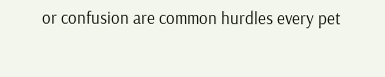or confusion are common hurdles every pet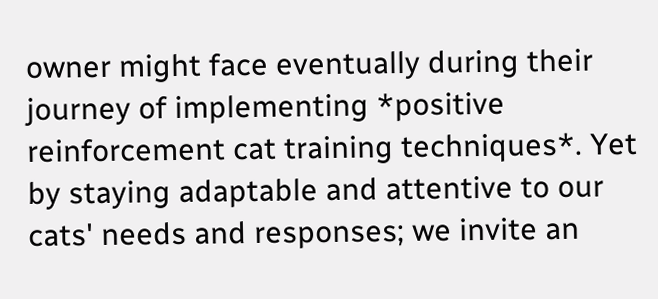owner might face eventually during their journey of implementing *positive reinforcement cat training techniques*. Yet by staying adaptable and attentive to our cats' needs and responses; we invite an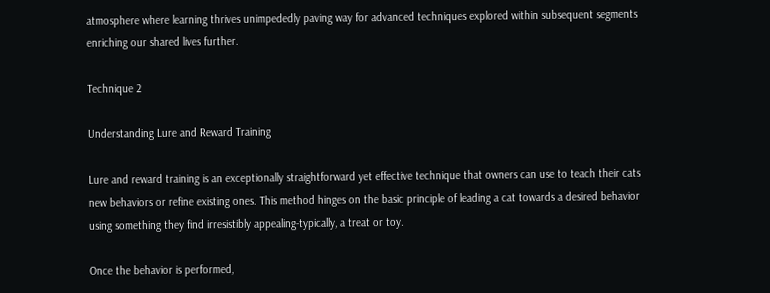atmosphere where learning thrives unimpededly paving way for advanced techniques explored within subsequent segments enriching our shared lives further.

Technique 2

Understanding Lure and Reward Training

Lure and reward training is an exceptionally straightforward yet effective technique that owners can use to teach their cats new behaviors or refine existing ones. This method hinges on the basic principle of leading a cat towards a desired behavior using something they find irresistibly appealing-typically, a treat or toy.

Once the behavior is performed,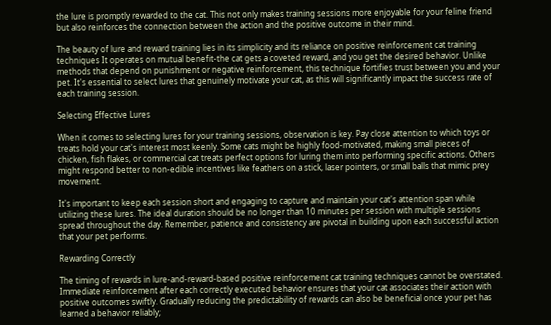the lure is promptly rewarded to the cat. This not only makes training sessions more enjoyable for your feline friend but also reinforces the connection between the action and the positive outcome in their mind.

The beauty of lure and reward training lies in its simplicity and its reliance on positive reinforcement cat training techniques It operates on mutual benefit-the cat gets a coveted reward, and you get the desired behavior. Unlike methods that depend on punishment or negative reinforcement, this technique fortifies trust between you and your pet. It's essential to select lures that genuinely motivate your cat, as this will significantly impact the success rate of each training session.

Selecting Effective Lures

When it comes to selecting lures for your training sessions, observation is key. Pay close attention to which toys or treats hold your cat's interest most keenly. Some cats might be highly food-motivated, making small pieces of chicken, fish flakes, or commercial cat treats perfect options for luring them into performing specific actions. Others might respond better to non-edible incentives like feathers on a stick, laser pointers, or small balls that mimic prey movement.

It's important to keep each session short and engaging to capture and maintain your cat's attention span while utilizing these lures. The ideal duration should be no longer than 10 minutes per session with multiple sessions spread throughout the day. Remember, patience and consistency are pivotal in building upon each successful action that your pet performs.

Rewarding Correctly

The timing of rewards in lure-and-reward-based positive reinforcement cat training techniques cannot be overstated. Immediate reinforcement after each correctly executed behavior ensures that your cat associates their action with positive outcomes swiftly. Gradually reducing the predictability of rewards can also be beneficial once your pet has learned a behavior reliably;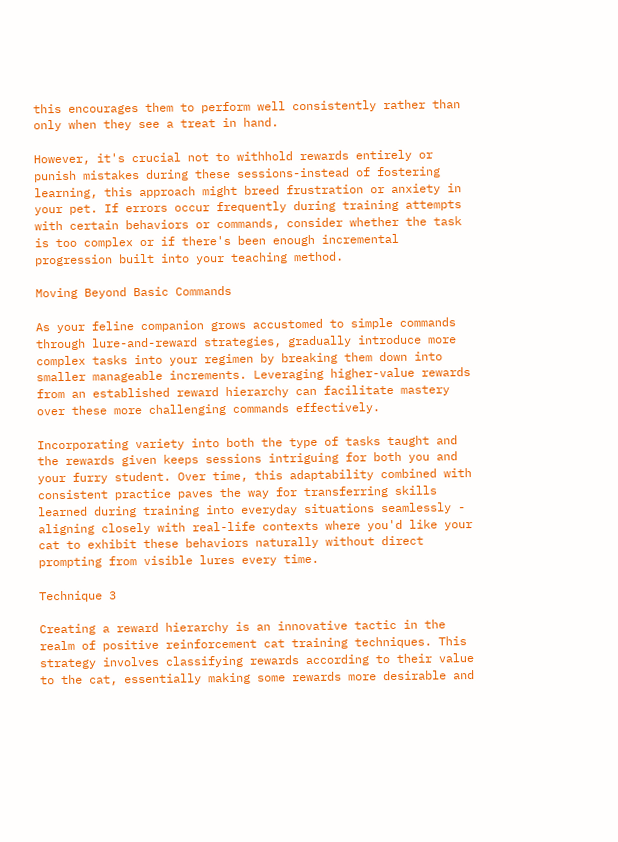this encourages them to perform well consistently rather than only when they see a treat in hand.

However, it's crucial not to withhold rewards entirely or punish mistakes during these sessions-instead of fostering learning, this approach might breed frustration or anxiety in your pet. If errors occur frequently during training attempts with certain behaviors or commands, consider whether the task is too complex or if there's been enough incremental progression built into your teaching method.

Moving Beyond Basic Commands

As your feline companion grows accustomed to simple commands through lure-and-reward strategies, gradually introduce more complex tasks into your regimen by breaking them down into smaller manageable increments. Leveraging higher-value rewards from an established reward hierarchy can facilitate mastery over these more challenging commands effectively.

Incorporating variety into both the type of tasks taught and the rewards given keeps sessions intriguing for both you and your furry student. Over time, this adaptability combined with consistent practice paves the way for transferring skills learned during training into everyday situations seamlessly - aligning closely with real-life contexts where you'd like your cat to exhibit these behaviors naturally without direct prompting from visible lures every time.

Technique 3

Creating a reward hierarchy is an innovative tactic in the realm of positive reinforcement cat training techniques. This strategy involves classifying rewards according to their value to the cat, essentially making some rewards more desirable and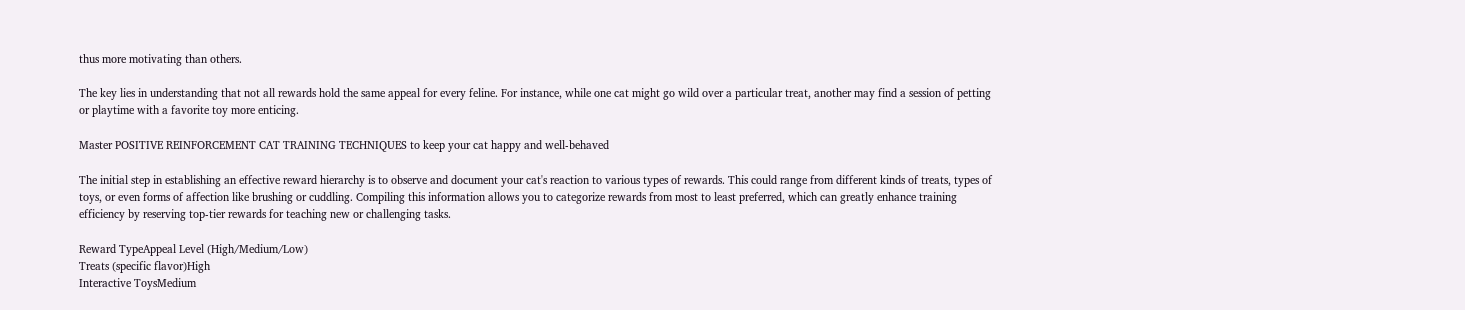thus more motivating than others.

The key lies in understanding that not all rewards hold the same appeal for every feline. For instance, while one cat might go wild over a particular treat, another may find a session of petting or playtime with a favorite toy more enticing.

Master POSITIVE REINFORCEMENT CAT TRAINING TECHNIQUES to keep your cat happy and well-behaved

The initial step in establishing an effective reward hierarchy is to observe and document your cat's reaction to various types of rewards. This could range from different kinds of treats, types of toys, or even forms of affection like brushing or cuddling. Compiling this information allows you to categorize rewards from most to least preferred, which can greatly enhance training efficiency by reserving top-tier rewards for teaching new or challenging tasks.

Reward TypeAppeal Level (High/Medium/Low)
Treats (specific flavor)High
Interactive ToysMedium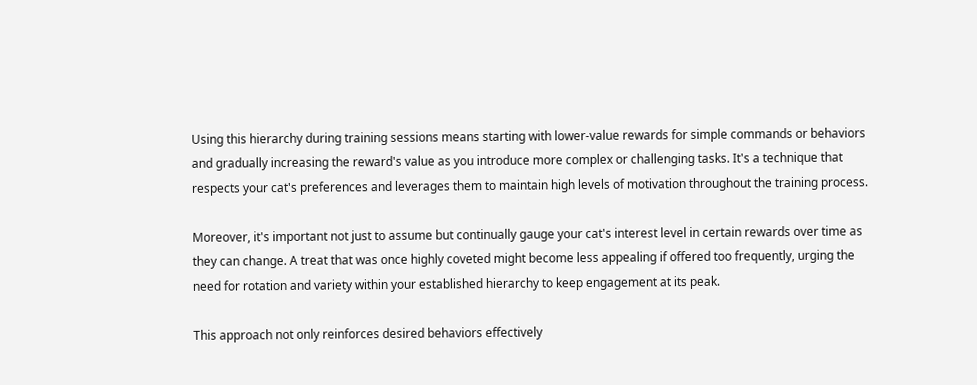Using this hierarchy during training sessions means starting with lower-value rewards for simple commands or behaviors and gradually increasing the reward's value as you introduce more complex or challenging tasks. It's a technique that respects your cat's preferences and leverages them to maintain high levels of motivation throughout the training process.

Moreover, it's important not just to assume but continually gauge your cat's interest level in certain rewards over time as they can change. A treat that was once highly coveted might become less appealing if offered too frequently, urging the need for rotation and variety within your established hierarchy to keep engagement at its peak.

This approach not only reinforces desired behaviors effectively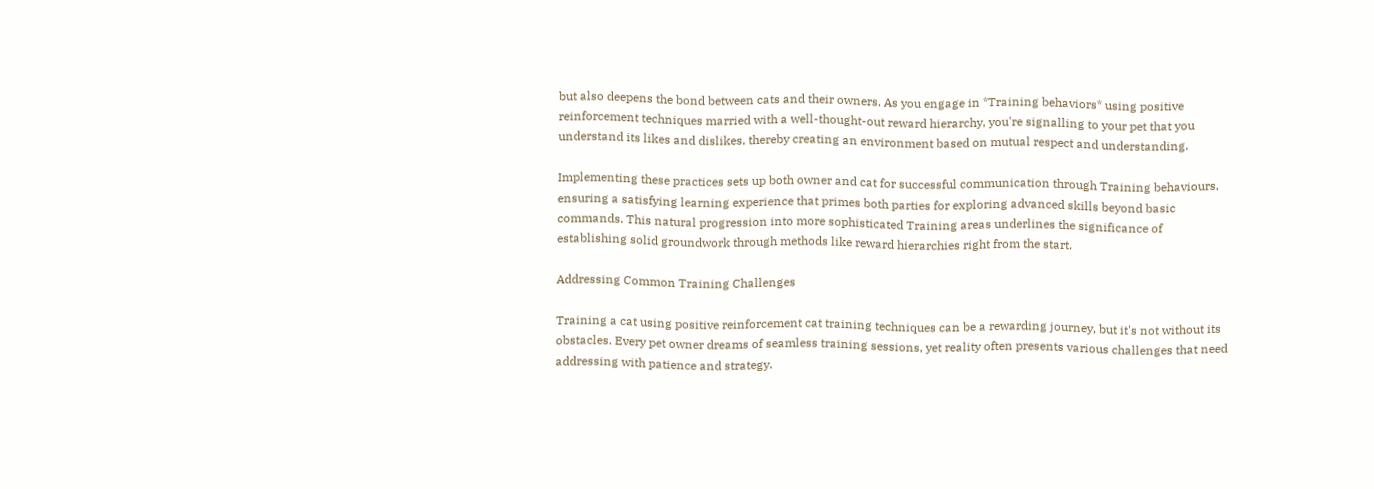but also deepens the bond between cats and their owners. As you engage in *Training behaviors* using positive reinforcement techniques married with a well-thought-out reward hierarchy, you're signalling to your pet that you understand its likes and dislikes, thereby creating an environment based on mutual respect and understanding.

Implementing these practices sets up both owner and cat for successful communication through Training behaviours, ensuring a satisfying learning experience that primes both parties for exploring advanced skills beyond basic commands. This natural progression into more sophisticated Training areas underlines the significance of establishing solid groundwork through methods like reward hierarchies right from the start.

Addressing Common Training Challenges

Training a cat using positive reinforcement cat training techniques can be a rewarding journey, but it's not without its obstacles. Every pet owner dreams of seamless training sessions, yet reality often presents various challenges that need addressing with patience and strategy.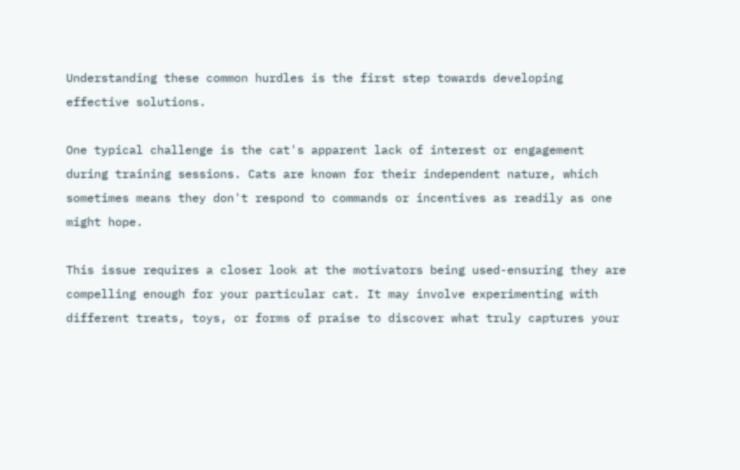Understanding these common hurdles is the first step towards developing effective solutions.

One typical challenge is the cat's apparent lack of interest or engagement during training sessions. Cats are known for their independent nature, which sometimes means they don't respond to commands or incentives as readily as one might hope.

This issue requires a closer look at the motivators being used-ensuring they are compelling enough for your particular cat. It may involve experimenting with different treats, toys, or forms of praise to discover what truly captures your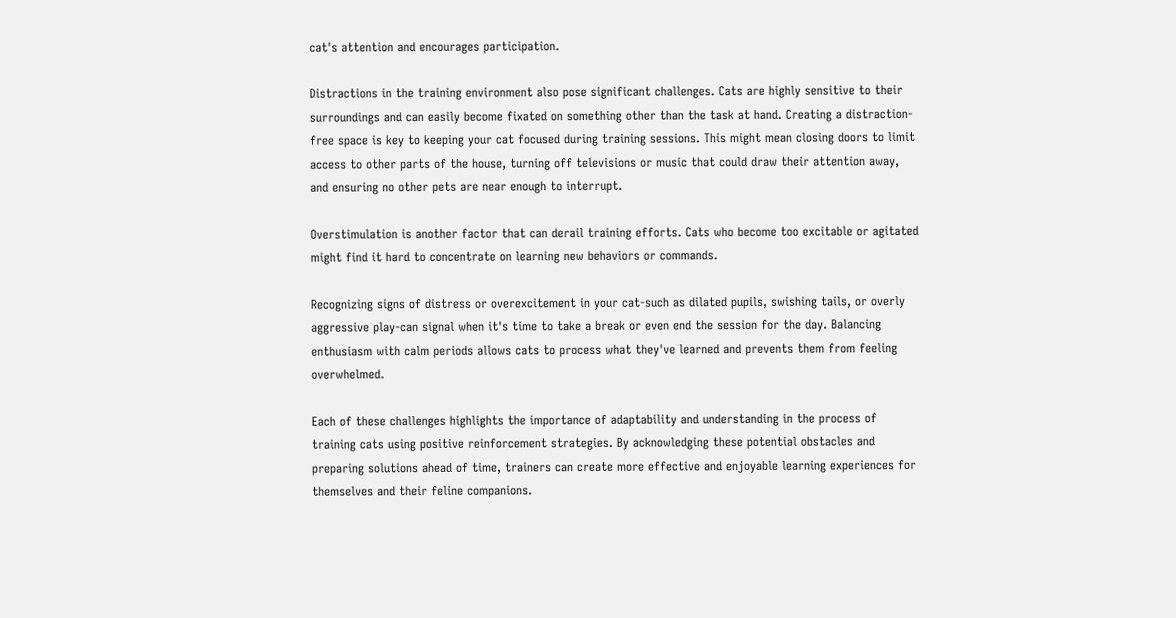cat's attention and encourages participation.

Distractions in the training environment also pose significant challenges. Cats are highly sensitive to their surroundings and can easily become fixated on something other than the task at hand. Creating a distraction-free space is key to keeping your cat focused during training sessions. This might mean closing doors to limit access to other parts of the house, turning off televisions or music that could draw their attention away, and ensuring no other pets are near enough to interrupt.

Overstimulation is another factor that can derail training efforts. Cats who become too excitable or agitated might find it hard to concentrate on learning new behaviors or commands.

Recognizing signs of distress or overexcitement in your cat-such as dilated pupils, swishing tails, or overly aggressive play-can signal when it's time to take a break or even end the session for the day. Balancing enthusiasm with calm periods allows cats to process what they've learned and prevents them from feeling overwhelmed.

Each of these challenges highlights the importance of adaptability and understanding in the process of training cats using positive reinforcement strategies. By acknowledging these potential obstacles and preparing solutions ahead of time, trainers can create more effective and enjoyable learning experiences for themselves and their feline companions.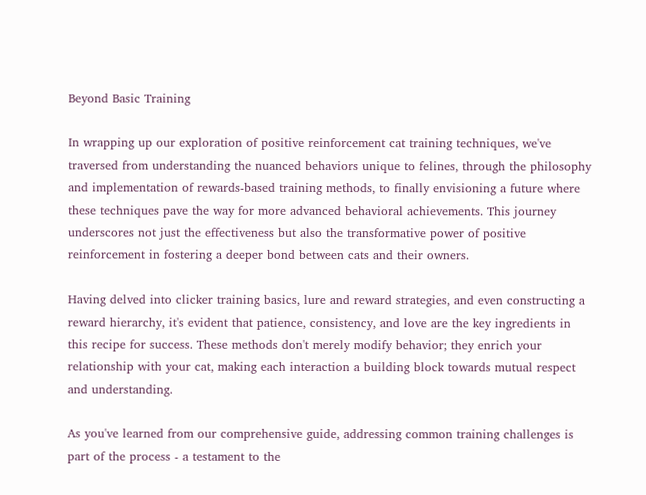Beyond Basic Training

In wrapping up our exploration of positive reinforcement cat training techniques, we've traversed from understanding the nuanced behaviors unique to felines, through the philosophy and implementation of rewards-based training methods, to finally envisioning a future where these techniques pave the way for more advanced behavioral achievements. This journey underscores not just the effectiveness but also the transformative power of positive reinforcement in fostering a deeper bond between cats and their owners.

Having delved into clicker training basics, lure and reward strategies, and even constructing a reward hierarchy, it's evident that patience, consistency, and love are the key ingredients in this recipe for success. These methods don't merely modify behavior; they enrich your relationship with your cat, making each interaction a building block towards mutual respect and understanding.

As you've learned from our comprehensive guide, addressing common training challenges is part of the process - a testament to the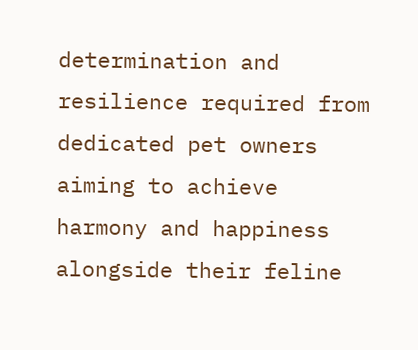determination and resilience required from dedicated pet owners aiming to achieve harmony and happiness alongside their feline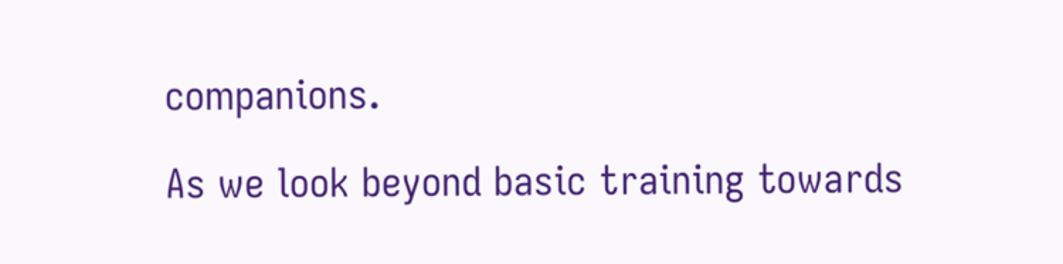companions.

As we look beyond basic training towards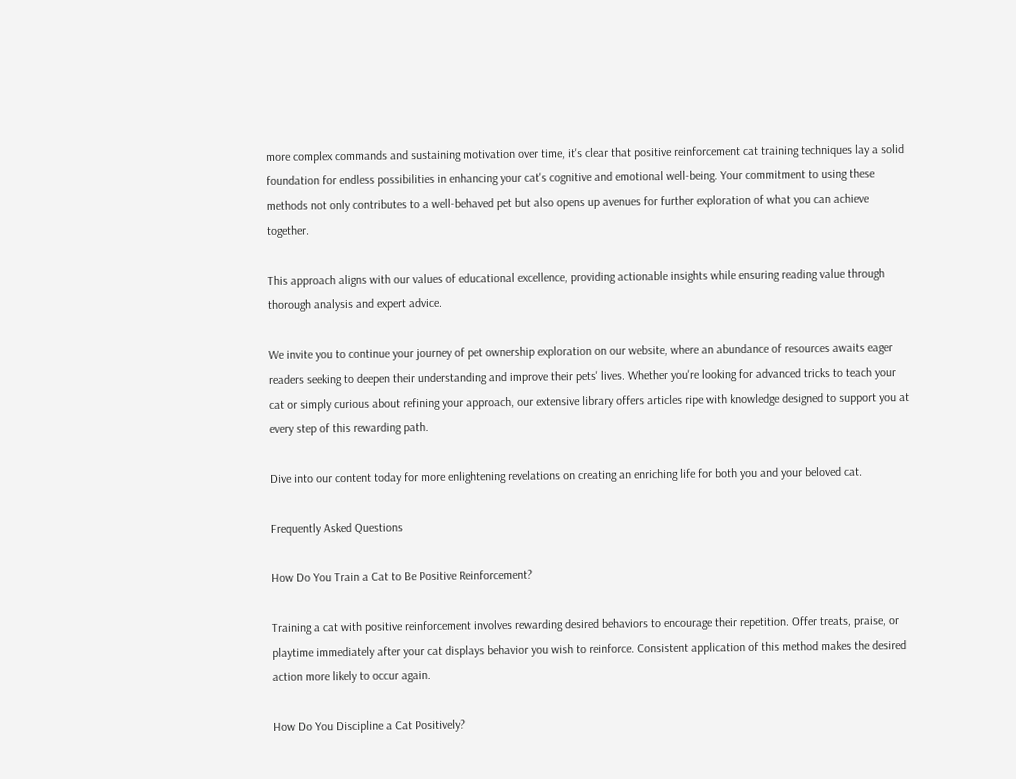more complex commands and sustaining motivation over time, it's clear that positive reinforcement cat training techniques lay a solid foundation for endless possibilities in enhancing your cat's cognitive and emotional well-being. Your commitment to using these methods not only contributes to a well-behaved pet but also opens up avenues for further exploration of what you can achieve together.

This approach aligns with our values of educational excellence, providing actionable insights while ensuring reading value through thorough analysis and expert advice.

We invite you to continue your journey of pet ownership exploration on our website, where an abundance of resources awaits eager readers seeking to deepen their understanding and improve their pets' lives. Whether you're looking for advanced tricks to teach your cat or simply curious about refining your approach, our extensive library offers articles ripe with knowledge designed to support you at every step of this rewarding path.

Dive into our content today for more enlightening revelations on creating an enriching life for both you and your beloved cat.

Frequently Asked Questions

How Do You Train a Cat to Be Positive Reinforcement?

Training a cat with positive reinforcement involves rewarding desired behaviors to encourage their repetition. Offer treats, praise, or playtime immediately after your cat displays behavior you wish to reinforce. Consistent application of this method makes the desired action more likely to occur again.

How Do You Discipline a Cat Positively?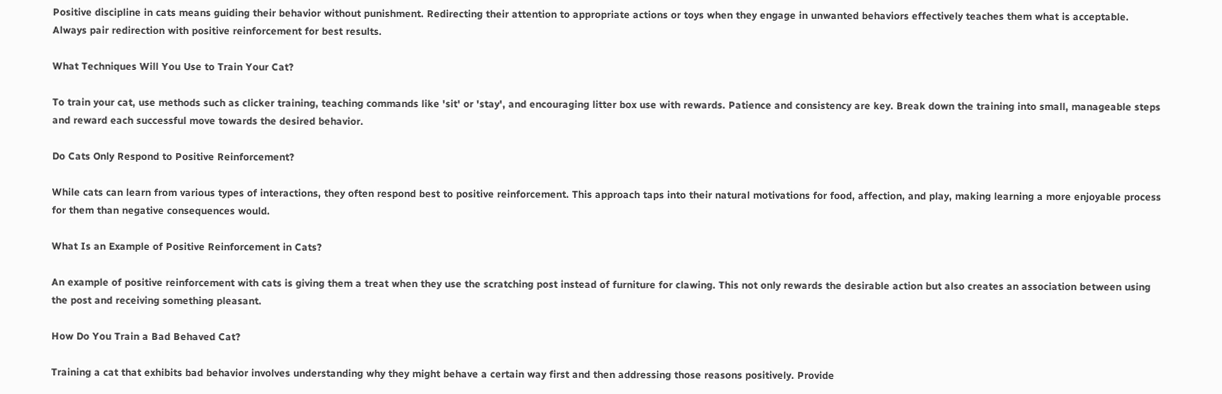Positive discipline in cats means guiding their behavior without punishment. Redirecting their attention to appropriate actions or toys when they engage in unwanted behaviors effectively teaches them what is acceptable. Always pair redirection with positive reinforcement for best results.

What Techniques Will You Use to Train Your Cat?

To train your cat, use methods such as clicker training, teaching commands like 'sit' or 'stay', and encouraging litter box use with rewards. Patience and consistency are key. Break down the training into small, manageable steps and reward each successful move towards the desired behavior.

Do Cats Only Respond to Positive Reinforcement?

While cats can learn from various types of interactions, they often respond best to positive reinforcement. This approach taps into their natural motivations for food, affection, and play, making learning a more enjoyable process for them than negative consequences would.

What Is an Example of Positive Reinforcement in Cats?

An example of positive reinforcement with cats is giving them a treat when they use the scratching post instead of furniture for clawing. This not only rewards the desirable action but also creates an association between using the post and receiving something pleasant.

How Do You Train a Bad Behaved Cat?

Training a cat that exhibits bad behavior involves understanding why they might behave a certain way first and then addressing those reasons positively. Provide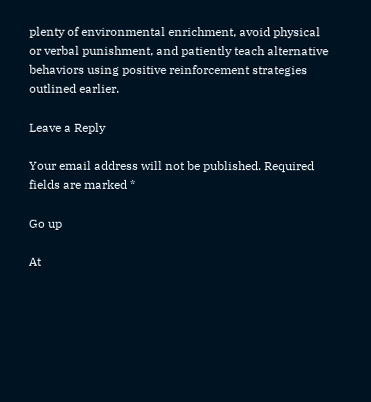plenty of environmental enrichment, avoid physical or verbal punishment, and patiently teach alternative behaviors using positive reinforcement strategies outlined earlier.

Leave a Reply

Your email address will not be published. Required fields are marked *

Go up

At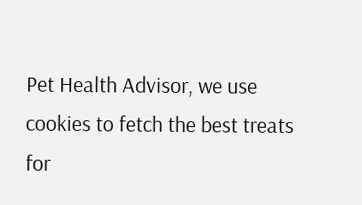Pet Health Advisor, we use cookies to fetch the best treats for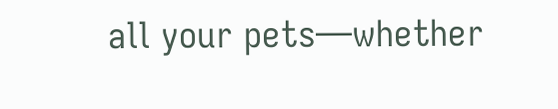all your pets—whether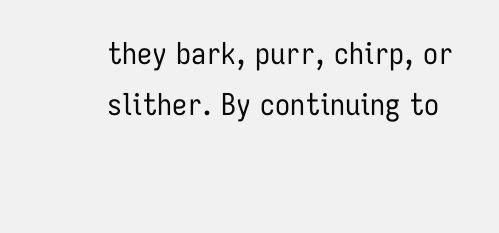they bark, purr, chirp, or slither. By continuing to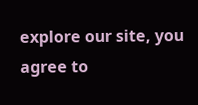explore our site, you agree to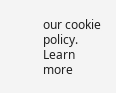our cookie policy. Learn more